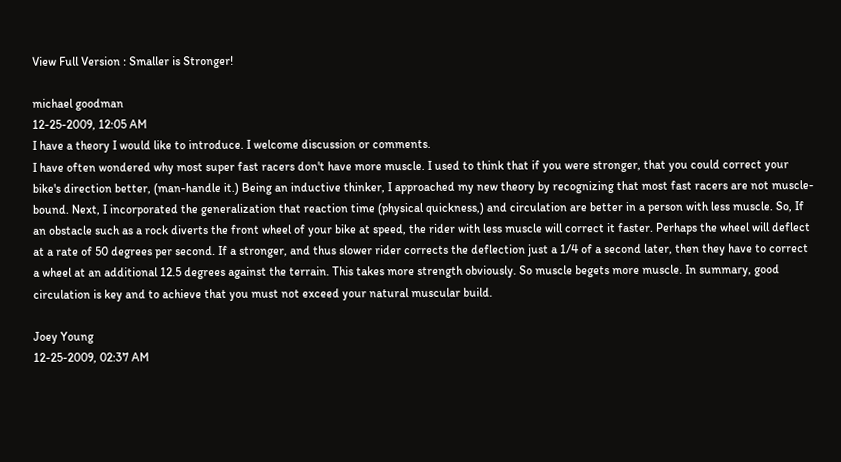View Full Version : Smaller is Stronger!

michael goodman
12-25-2009, 12:05 AM
I have a theory I would like to introduce. I welcome discussion or comments.
I have often wondered why most super fast racers don't have more muscle. I used to think that if you were stronger, that you could correct your bike's direction better, (man-handle it.) Being an inductive thinker, I approached my new theory by recognizing that most fast racers are not muscle-bound. Next, I incorporated the generalization that reaction time (physical quickness,) and circulation are better in a person with less muscle. So, If an obstacle such as a rock diverts the front wheel of your bike at speed, the rider with less muscle will correct it faster. Perhaps the wheel will deflect at a rate of 50 degrees per second. If a stronger, and thus slower rider corrects the deflection just a 1/4 of a second later, then they have to correct a wheel at an additional 12.5 degrees against the terrain. This takes more strength obviously. So muscle begets more muscle. In summary, good circulation is key and to achieve that you must not exceed your natural muscular build.

Joey Young
12-25-2009, 02:37 AM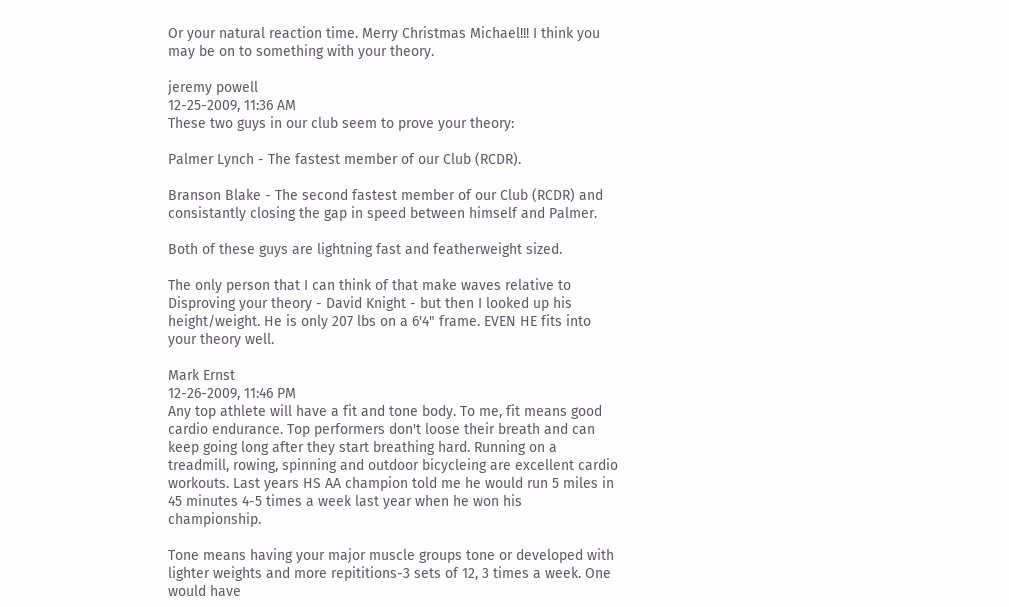Or your natural reaction time. Merry Christmas Michael!!! I think you may be on to something with your theory.

jeremy powell
12-25-2009, 11:36 AM
These two guys in our club seem to prove your theory:

Palmer Lynch - The fastest member of our Club (RCDR).

Branson Blake - The second fastest member of our Club (RCDR) and consistantly closing the gap in speed between himself and Palmer.

Both of these guys are lightning fast and featherweight sized.

The only person that I can think of that make waves relative to Disproving your theory - David Knight - but then I looked up his height/weight. He is only 207 lbs on a 6'4" frame. EVEN HE fits into your theory well.

Mark Ernst
12-26-2009, 11:46 PM
Any top athlete will have a fit and tone body. To me, fit means good cardio endurance. Top performers don't loose their breath and can keep going long after they start breathing hard. Running on a treadmill, rowing, spinning and outdoor bicycleing are excellent cardio workouts. Last years HS AA champion told me he would run 5 miles in 45 minutes 4-5 times a week last year when he won his championship.

Tone means having your major muscle groups tone or developed with lighter weights and more repititions-3 sets of 12, 3 times a week. One would have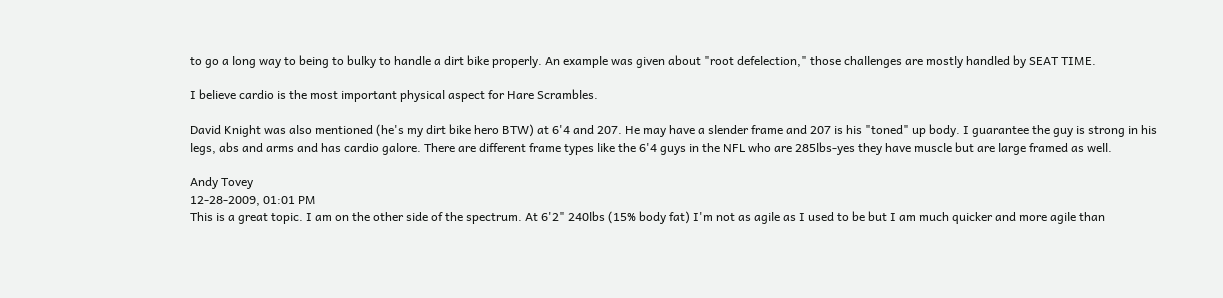to go a long way to being to bulky to handle a dirt bike properly. An example was given about "root defelection," those challenges are mostly handled by SEAT TIME.

I believe cardio is the most important physical aspect for Hare Scrambles.

David Knight was also mentioned (he's my dirt bike hero BTW) at 6'4 and 207. He may have a slender frame and 207 is his "toned" up body. I guarantee the guy is strong in his legs, abs and arms and has cardio galore. There are different frame types like the 6'4 guys in the NFL who are 285lbs-yes they have muscle but are large framed as well.

Andy Tovey
12-28-2009, 01:01 PM
This is a great topic. I am on the other side of the spectrum. At 6'2" 240lbs (15% body fat) I'm not as agile as I used to be but I am much quicker and more agile than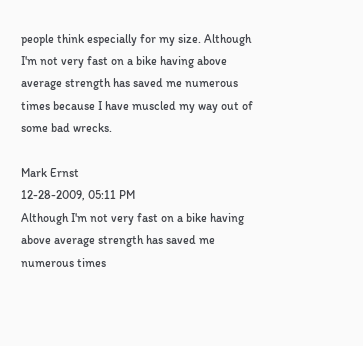people think especially for my size. Although I'm not very fast on a bike having above average strength has saved me numerous times because I have muscled my way out of some bad wrecks.

Mark Ernst
12-28-2009, 05:11 PM
Although I'm not very fast on a bike having above average strength has saved me numerous times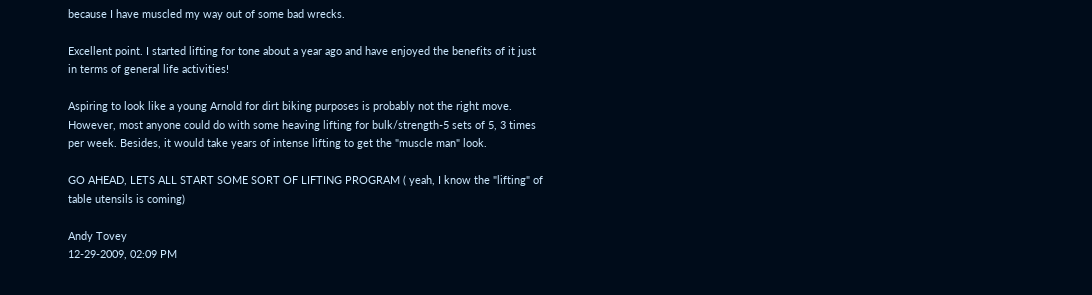because I have muscled my way out of some bad wrecks.

Excellent point. I started lifting for tone about a year ago and have enjoyed the benefits of it just in terms of general life activities!

Aspiring to look like a young Arnold for dirt biking purposes is probably not the right move. However, most anyone could do with some heaving lifting for bulk/strength-5 sets of 5, 3 times per week. Besides, it would take years of intense lifting to get the "muscle man" look.

GO AHEAD, LETS ALL START SOME SORT OF LIFTING PROGRAM ( yeah, I know the "lifting" of table utensils is coming)

Andy Tovey
12-29-2009, 02:09 PM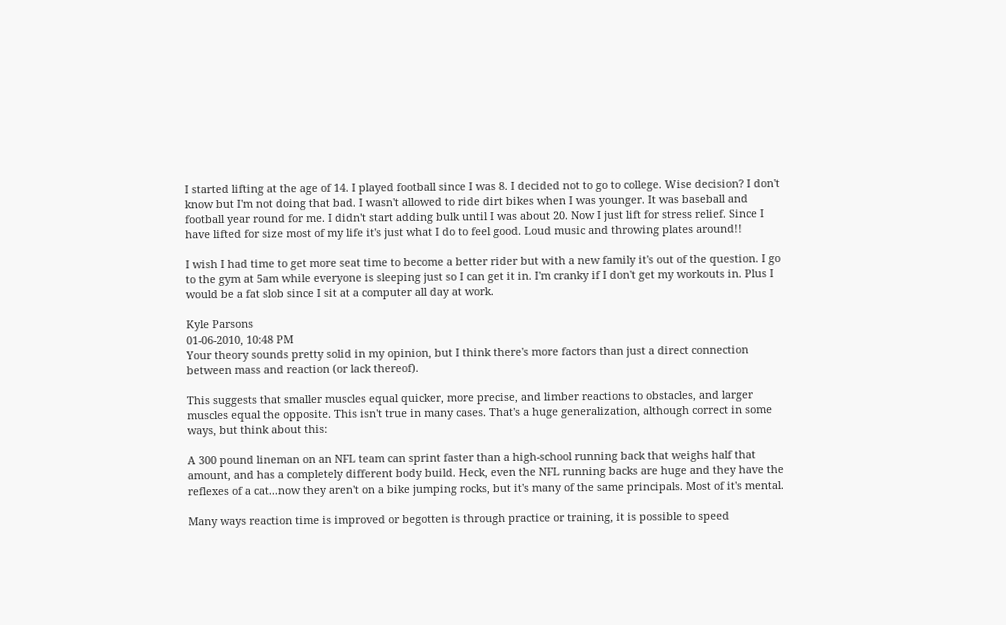I started lifting at the age of 14. I played football since I was 8. I decided not to go to college. Wise decision? I don't know but I'm not doing that bad. I wasn't allowed to ride dirt bikes when I was younger. It was baseball and football year round for me. I didn't start adding bulk until I was about 20. Now I just lift for stress relief. Since I have lifted for size most of my life it's just what I do to feel good. Loud music and throwing plates around!!

I wish I had time to get more seat time to become a better rider but with a new family it's out of the question. I go to the gym at 5am while everyone is sleeping just so I can get it in. I'm cranky if I don't get my workouts in. Plus I would be a fat slob since I sit at a computer all day at work.

Kyle Parsons
01-06-2010, 10:48 PM
Your theory sounds pretty solid in my opinion, but I think there's more factors than just a direct connection between mass and reaction (or lack thereof).

This suggests that smaller muscles equal quicker, more precise, and limber reactions to obstacles, and larger muscles equal the opposite. This isn't true in many cases. That's a huge generalization, although correct in some ways, but think about this:

A 300 pound lineman on an NFL team can sprint faster than a high-school running back that weighs half that amount, and has a completely different body build. Heck, even the NFL running backs are huge and they have the reflexes of a cat...now they aren't on a bike jumping rocks, but it's many of the same principals. Most of it's mental.

Many ways reaction time is improved or begotten is through practice or training, it is possible to speed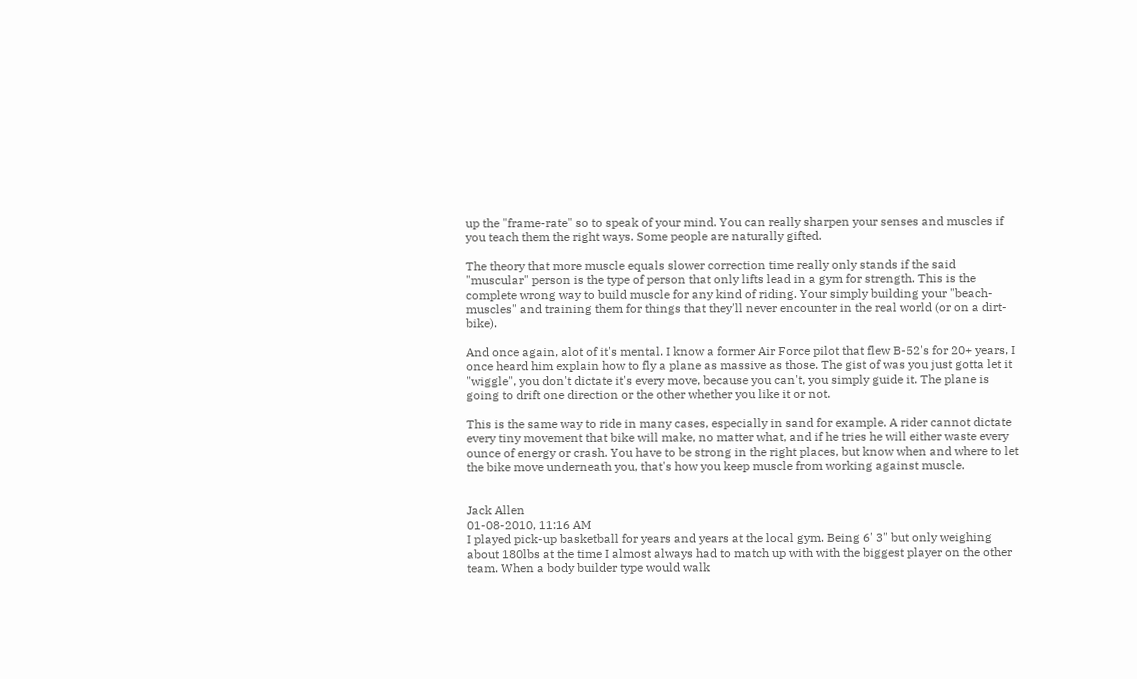up the "frame-rate" so to speak of your mind. You can really sharpen your senses and muscles if you teach them the right ways. Some people are naturally gifted.

The theory that more muscle equals slower correction time really only stands if the said "muscular" person is the type of person that only lifts lead in a gym for strength. This is the complete wrong way to build muscle for any kind of riding. Your simply building your "beach-muscles" and training them for things that they'll never encounter in the real world (or on a dirt-bike).

And once again, alot of it's mental. I know a former Air Force pilot that flew B-52's for 20+ years, I once heard him explain how to fly a plane as massive as those. The gist of was you just gotta let it "wiggle", you don't dictate it's every move, because you can't, you simply guide it. The plane is going to drift one direction or the other whether you like it or not.

This is the same way to ride in many cases, especially in sand for example. A rider cannot dictate every tiny movement that bike will make, no matter what, and if he tries he will either waste every ounce of energy or crash. You have to be strong in the right places, but know when and where to let the bike move underneath you, that's how you keep muscle from working against muscle.


Jack Allen
01-08-2010, 11:16 AM
I played pick-up basketball for years and years at the local gym. Being 6' 3" but only weighing about 180lbs at the time I almost always had to match up with with the biggest player on the other team. When a body builder type would walk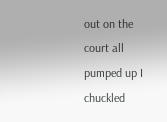out on the court all pumped up I chuckled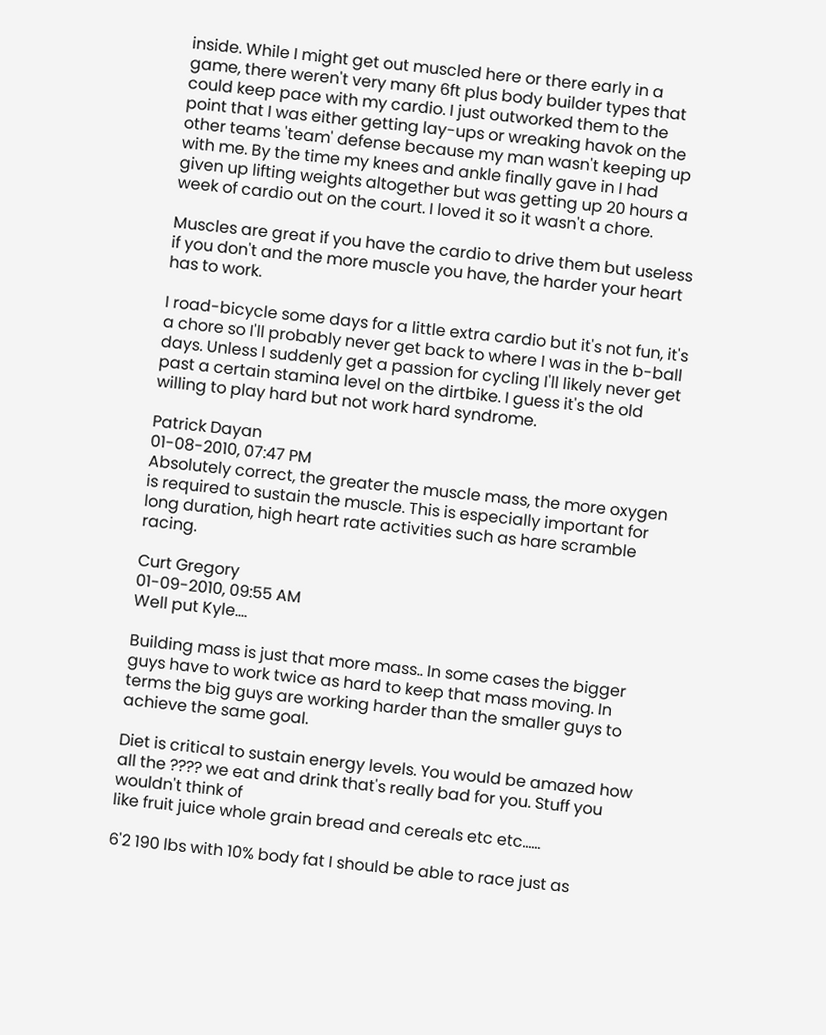inside. While I might get out muscled here or there early in a game, there weren't very many 6ft plus body builder types that could keep pace with my cardio. I just outworked them to the point that I was either getting lay-ups or wreaking havok on the other teams 'team' defense because my man wasn't keeping up with me. By the time my knees and ankle finally gave in I had given up lifting weights altogether but was getting up 20 hours a week of cardio out on the court. I loved it so it wasn't a chore.

Muscles are great if you have the cardio to drive them but useless if you don't and the more muscle you have, the harder your heart has to work.

I road-bicycle some days for a little extra cardio but it's not fun, it's a chore so I'll probably never get back to where I was in the b-ball days. Unless I suddenly get a passion for cycling I'll likely never get past a certain stamina level on the dirtbike. I guess it's the old willing to play hard but not work hard syndrome.

Patrick Dayan
01-08-2010, 07:47 PM
Absolutely correct, the greater the muscle mass, the more oxygen is required to sustain the muscle. This is especially important for long duration, high heart rate activities such as hare scramble racing.

Curt Gregory
01-09-2010, 09:55 AM
Well put Kyle....

Building mass is just that more mass.. In some cases the bigger guys have to work twice as hard to keep that mass moving. In terms the big guys are working harder than the smaller guys to achieve the same goal.

Diet is critical to sustain energy levels. You would be amazed how all the ???? we eat and drink that's really bad for you. Stuff you wouldn't think of
like fruit juice whole grain bread and cereals etc etc......

6'2 190 lbs with 10% body fat I should be able to race just as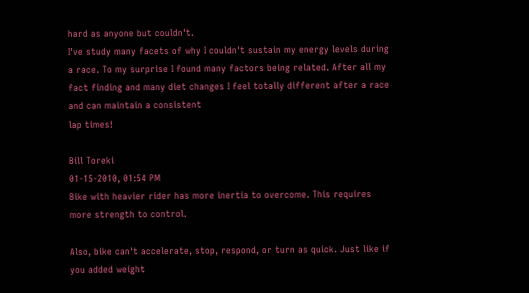hard as anyone but couldn't.
I've study many facets of why I couldn't sustain my energy levels during a race. To my surprise I found many factors being related. After all my fact finding and many diet changes I feel totally different after a race and can maintain a consistent
lap times!

Bill Toreki
01-15-2010, 01:54 PM
Bike with heavier rider has more inertia to overcome. This requires more strength to control.

Also, bike can't accelerate, stop, respond, or turn as quick. Just like if you added weight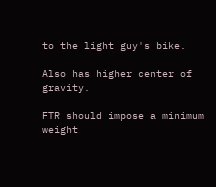to the light guy's bike.

Also has higher center of gravity.

FTR should impose a minimum weight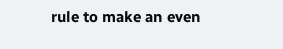rule to make an even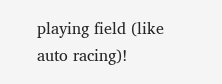playing field (like auto racing)!